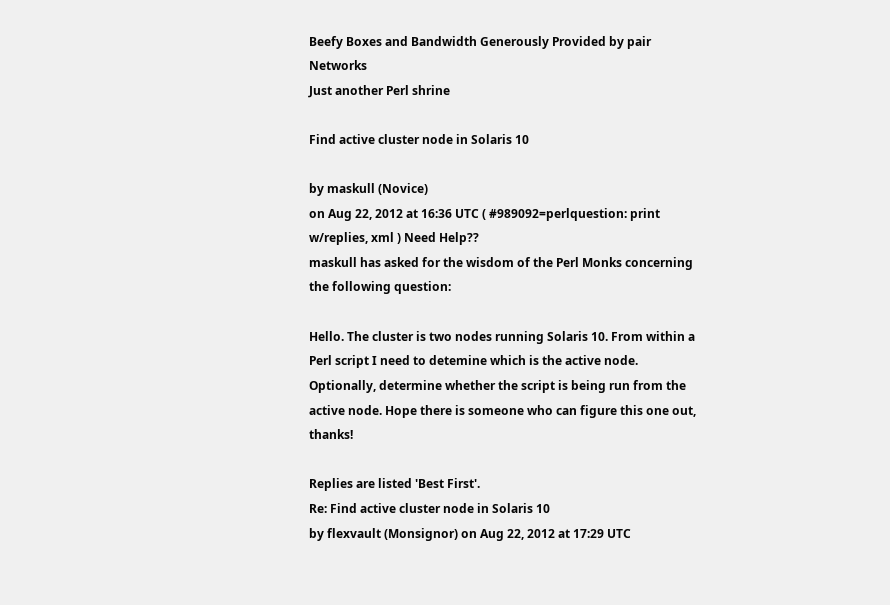Beefy Boxes and Bandwidth Generously Provided by pair Networks
Just another Perl shrine

Find active cluster node in Solaris 10

by maskull (Novice)
on Aug 22, 2012 at 16:36 UTC ( #989092=perlquestion: print w/replies, xml ) Need Help??
maskull has asked for the wisdom of the Perl Monks concerning the following question:

Hello. The cluster is two nodes running Solaris 10. From within a Perl script I need to detemine which is the active node. Optionally, determine whether the script is being run from the active node. Hope there is someone who can figure this one out, thanks!

Replies are listed 'Best First'.
Re: Find active cluster node in Solaris 10
by flexvault (Monsignor) on Aug 22, 2012 at 17:29 UTC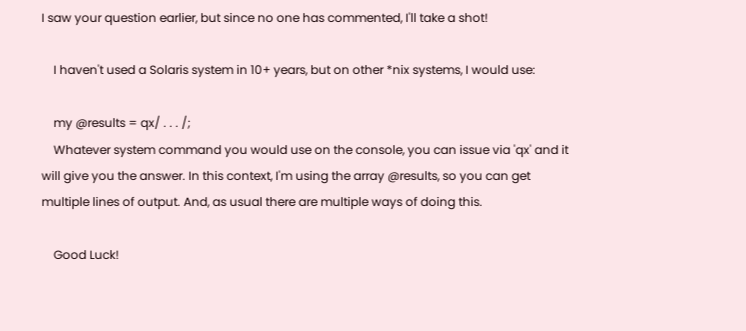I saw your question earlier, but since no one has commented, I'll take a shot!

    I haven't used a Solaris system in 10+ years, but on other *nix systems, I would use:

    my @results = qx/ . . . /;
    Whatever system command you would use on the console, you can issue via 'qx' and it will give you the answer. In this context, I'm using the array @results, so you can get multiple lines of output. And, as usual there are multiple ways of doing this.

    Good Luck!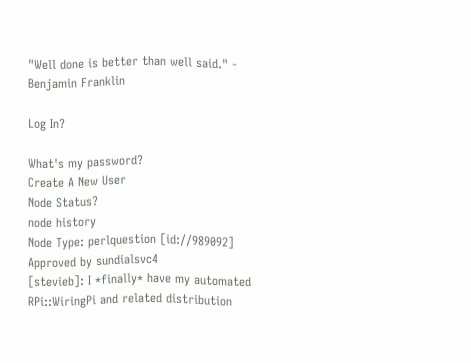"Well done is better than well said." - Benjamin Franklin

Log In?

What's my password?
Create A New User
Node Status?
node history
Node Type: perlquestion [id://989092]
Approved by sundialsvc4
[stevieb]: I *finally* have my automated RPi::WiringPi and related distribution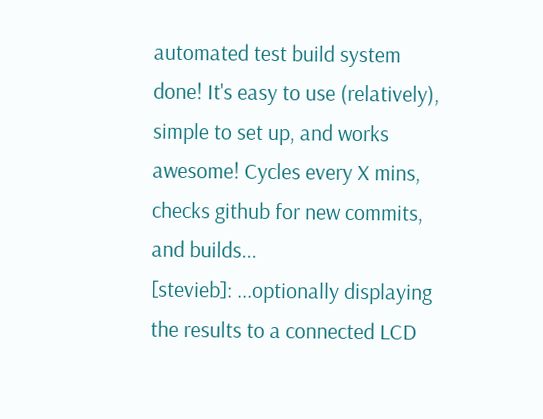automated test build system done! It's easy to use (relatively), simple to set up, and works awesome! Cycles every X mins, checks github for new commits, and builds...
[stevieb]: ...optionally displaying the results to a connected LCD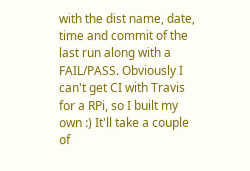with the dist name, date, time and commit of the last run along with a FAIL/PASS. Obviously I can't get CI with Travis for a RPi, so I built my own :) It'll take a couple of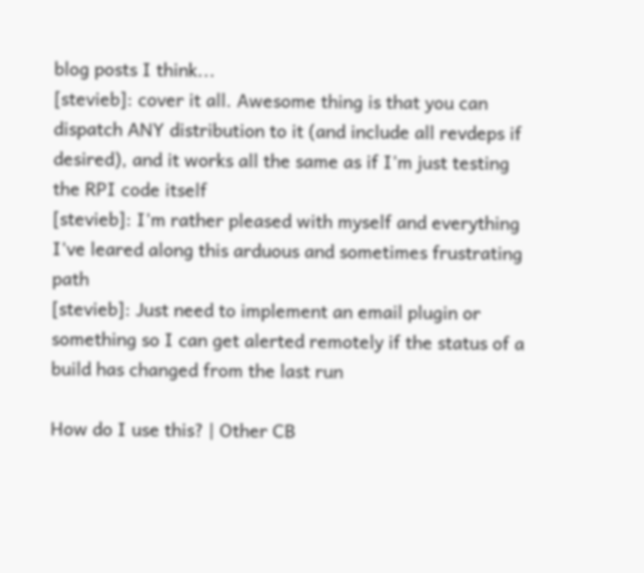blog posts I think...
[stevieb]: cover it all. Awesome thing is that you can dispatch ANY distribution to it (and include all revdeps if desired), and it works all the same as if I'm just testing the RPI code itself
[stevieb]: I'm rather pleased with myself and everything I've leared along this arduous and sometimes frustrating path
[stevieb]: Just need to implement an email plugin or something so I can get alerted remotely if the status of a build has changed from the last run

How do I use this? | Other CB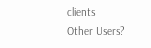clients
Other Users?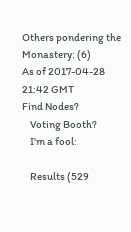Others pondering the Monastery: (6)
As of 2017-04-28 21:42 GMT
Find Nodes?
    Voting Booth?
    I'm a fool:

    Results (529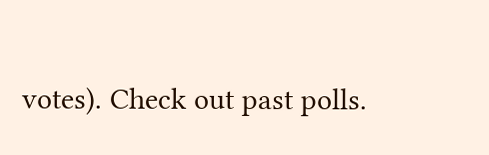votes). Check out past polls.